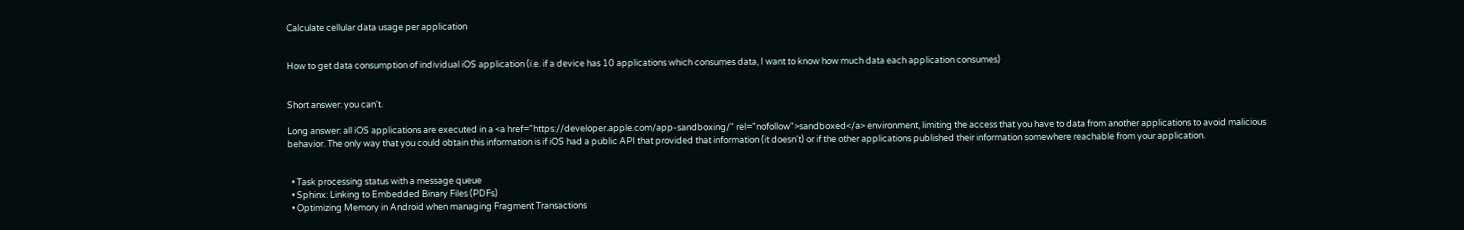Calculate cellular data usage per application


How to get data consumption of individual iOS application (i.e. if a device has 10 applications which consumes data, I want to know how much data each application consumes)


Short answer: you can't.

Long answer: all iOS applications are executed in a <a href="https://developer.apple.com/app-sandboxing/" rel="nofollow">sandboxed</a> environment, limiting the access that you have to data from another applications to avoid malicious behavior. The only way that you could obtain this information is if iOS had a public API that provided that information (it doesn't) or if the other applications published their information somewhere reachable from your application.


  • Task processing status with a message queue
  • Sphinx: Linking to Embedded Binary Files (PDFs)
  • Optimizing Memory in Android when managing Fragment Transactions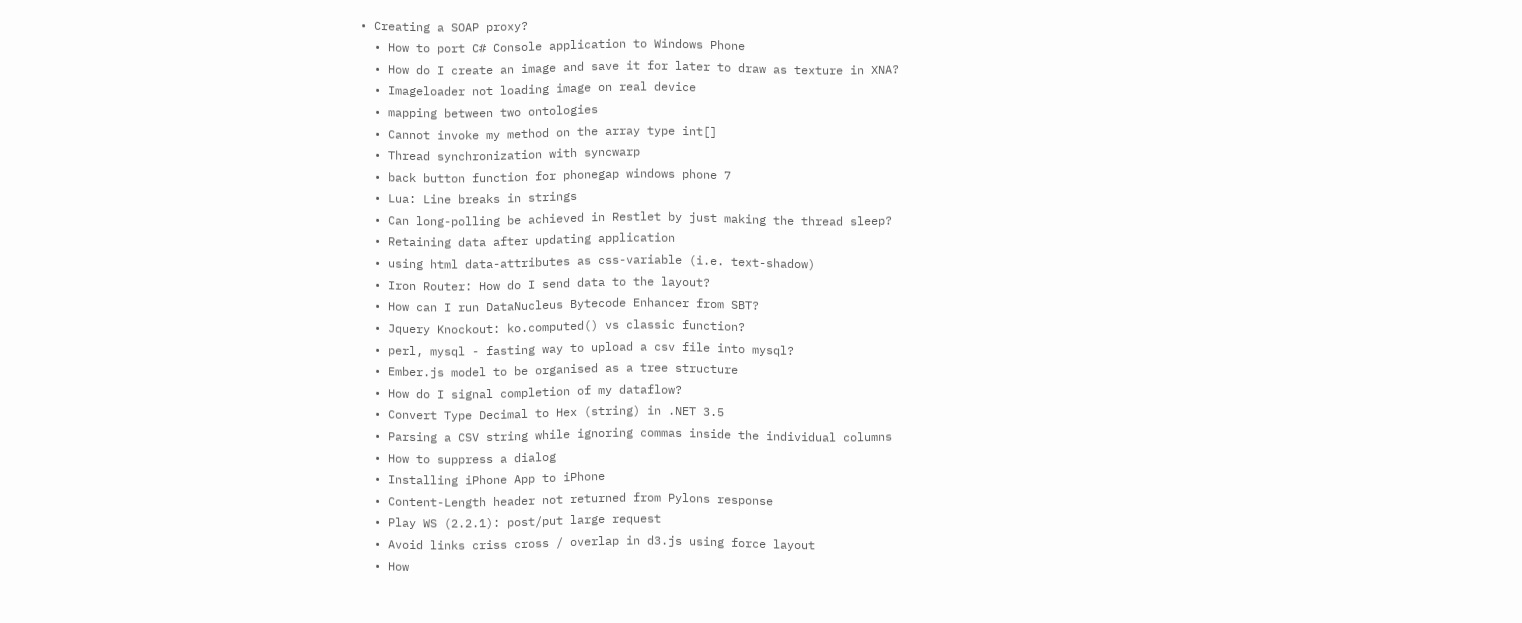• Creating a SOAP proxy?
  • How to port C# Console application to Windows Phone
  • How do I create an image and save it for later to draw as texture in XNA?
  • Imageloader not loading image on real device
  • mapping between two ontologies
  • Cannot invoke my method on the array type int[]
  • Thread synchronization with syncwarp
  • back button function for phonegap windows phone 7
  • Lua: Line breaks in strings
  • Can long-polling be achieved in Restlet by just making the thread sleep?
  • Retaining data after updating application
  • using html data-attributes as css-variable (i.e. text-shadow)
  • Iron Router: How do I send data to the layout?
  • How can I run DataNucleus Bytecode Enhancer from SBT?
  • Jquery Knockout: ko.computed() vs classic function?
  • perl, mysql - fasting way to upload a csv file into mysql?
  • Ember.js model to be organised as a tree structure
  • How do I signal completion of my dataflow?
  • Convert Type Decimal to Hex (string) in .NET 3.5
  • Parsing a CSV string while ignoring commas inside the individual columns
  • How to suppress a dialog
  • Installing iPhone App to iPhone
  • Content-Length header not returned from Pylons response
  • Play WS (2.2.1): post/put large request
  • Avoid links criss cross / overlap in d3.js using force layout
  • How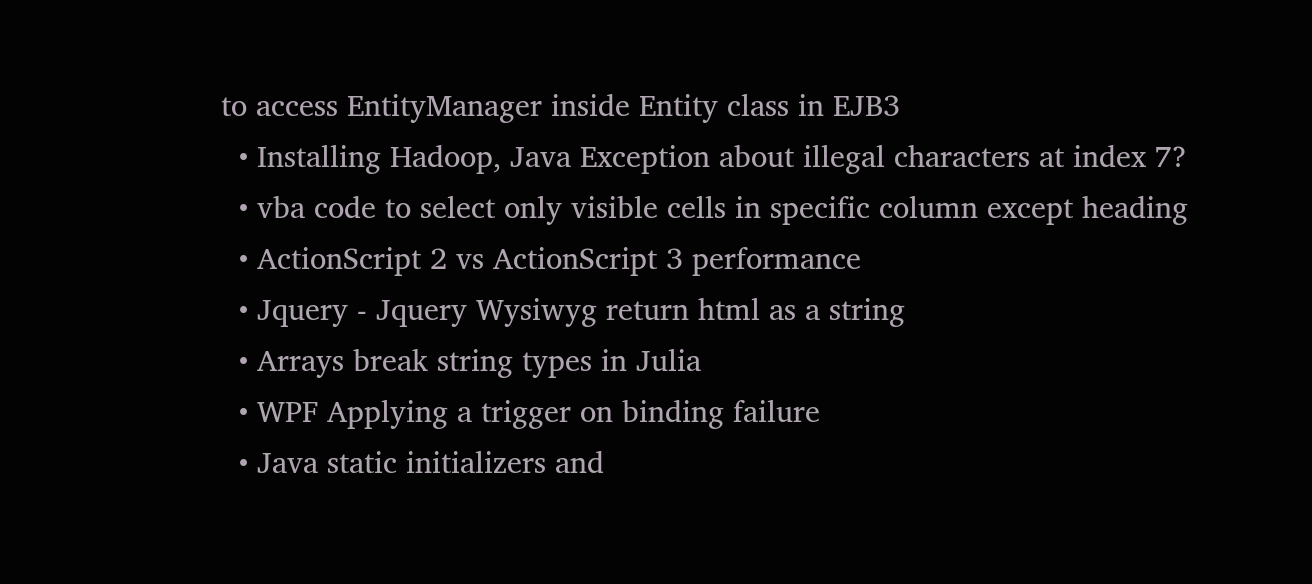to access EntityManager inside Entity class in EJB3
  • Installing Hadoop, Java Exception about illegal characters at index 7?
  • vba code to select only visible cells in specific column except heading
  • ActionScript 2 vs ActionScript 3 performance
  • Jquery - Jquery Wysiwyg return html as a string
  • Arrays break string types in Julia
  • WPF Applying a trigger on binding failure
  • Java static initializers and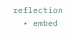reflection
  • embed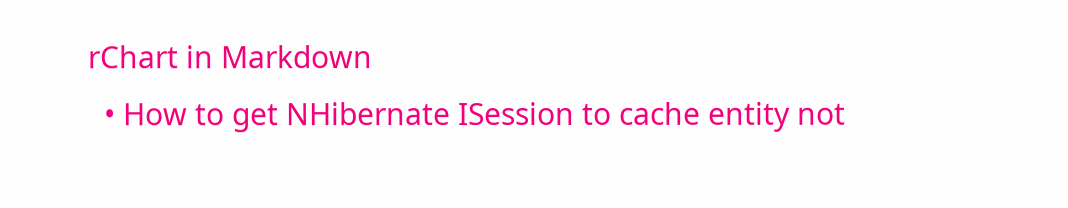rChart in Markdown
  • How to get NHibernate ISession to cache entity not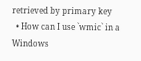retrieved by primary key
  • How can I use `wmic` in a Windows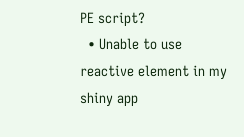PE script?
  • Unable to use reactive element in my shiny app